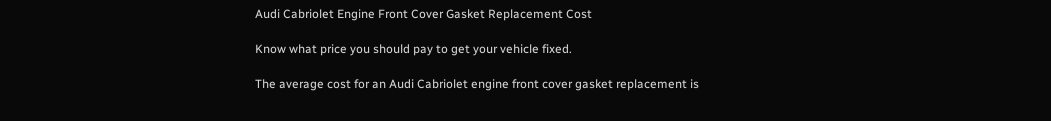Audi Cabriolet Engine Front Cover Gasket Replacement Cost

Know what price you should pay to get your vehicle fixed.

The average cost for an Audi Cabriolet engine front cover gasket replacement is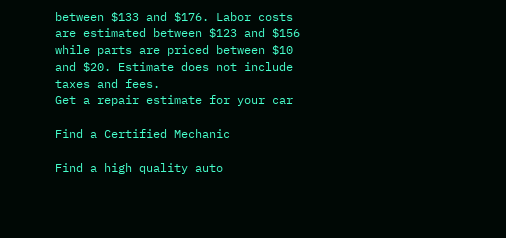between $133 and $176. Labor costs are estimated between $123 and $156 while parts are priced between $10 and $20. Estimate does not include taxes and fees.
Get a repair estimate for your car

Find a Certified Mechanic

Find a high quality auto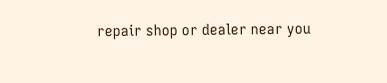repair shop or dealer near you